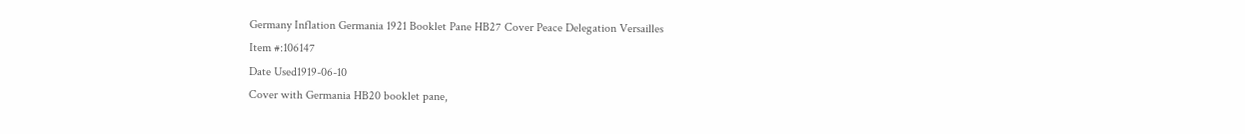Germany Inflation Germania 1921 Booklet Pane HB27 Cover Peace Delegation Versailles
Item #:106147
Date Used1919-06-10
Cover with Germania HB20 booklet pane,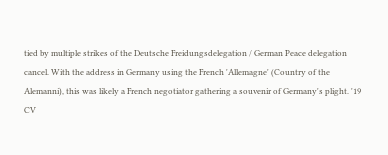tied by multiple strikes of the Deutsche Freidungsdelegation / German Peace delegation cancel. With the address in Germany using the French 'Allemagne' (Country of the Alemanni), this was likely a French negotiator gathering a souvenir of Germany's plight. '19 CV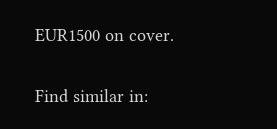EUR1500 on cover.

Find similar in: